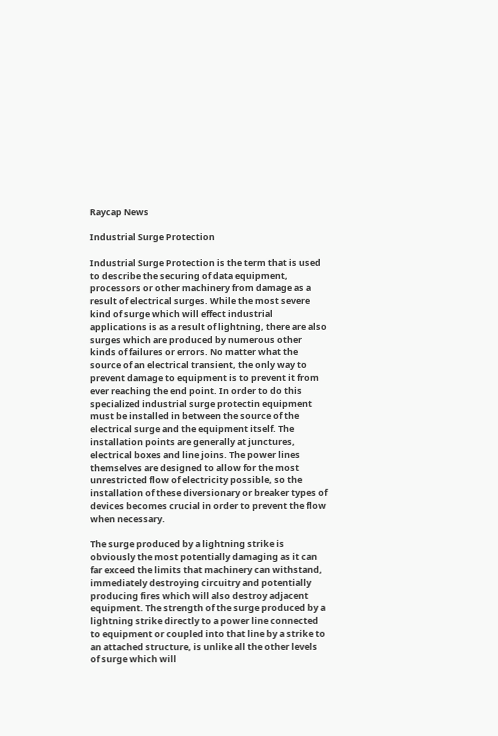Raycap News

Industrial Surge Protection

Industrial Surge Protection is the term that is used to describe the securing of data equipment, processors or other machinery from damage as a result of electrical surges. While the most severe kind of surge which will effect industrial applications is as a result of lightning, there are also surges which are produced by numerous other kinds of failures or errors. No matter what the source of an electrical transient, the only way to prevent damage to equipment is to prevent it from ever reaching the end point. In order to do this specialized industrial surge protectin equipment must be installed in between the source of the electrical surge and the equipment itself. The installation points are generally at junctures, electrical boxes and line joins. The power lines themselves are designed to allow for the most unrestricted flow of electricity possible, so the installation of these diversionary or breaker types of devices becomes crucial in order to prevent the flow when necessary.

The surge produced by a lightning strike is obviously the most potentially damaging as it can far exceed the limits that machinery can withstand, immediately destroying circuitry and potentially producing fires which will also destroy adjacent equipment. The strength of the surge produced by a lightning strike directly to a power line connected to equipment or coupled into that line by a strike to an attached structure, is unlike all the other levels of surge which will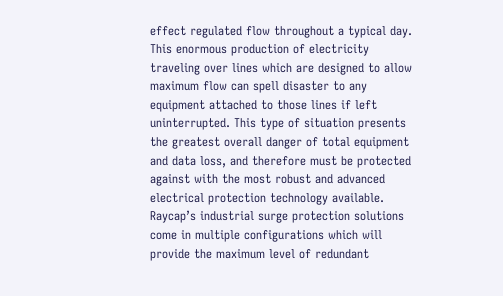effect regulated flow throughout a typical day. This enormous production of electricity traveling over lines which are designed to allow maximum flow can spell disaster to any equipment attached to those lines if left uninterrupted. This type of situation presents the greatest overall danger of total equipment and data loss, and therefore must be protected against with the most robust and advanced electrical protection technology available. Raycap’s industrial surge protection solutions come in multiple configurations which will provide the maximum level of redundant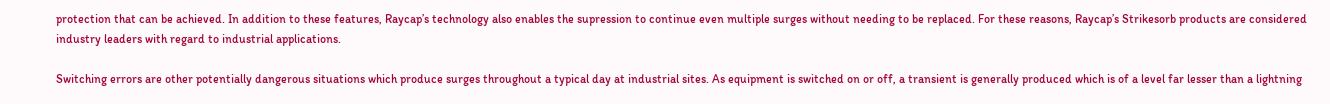protection that can be achieved. In addition to these features, Raycap’s technology also enables the supression to continue even multiple surges without needing to be replaced. For these reasons, Raycap’s Strikesorb products are considered industry leaders with regard to industrial applications.

Switching errors are other potentially dangerous situations which produce surges throughout a typical day at industrial sites. As equipment is switched on or off, a transient is generally produced which is of a level far lesser than a lightning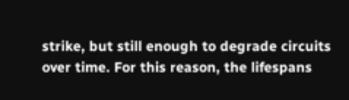strike, but still enough to degrade circuits over time. For this reason, the lifespans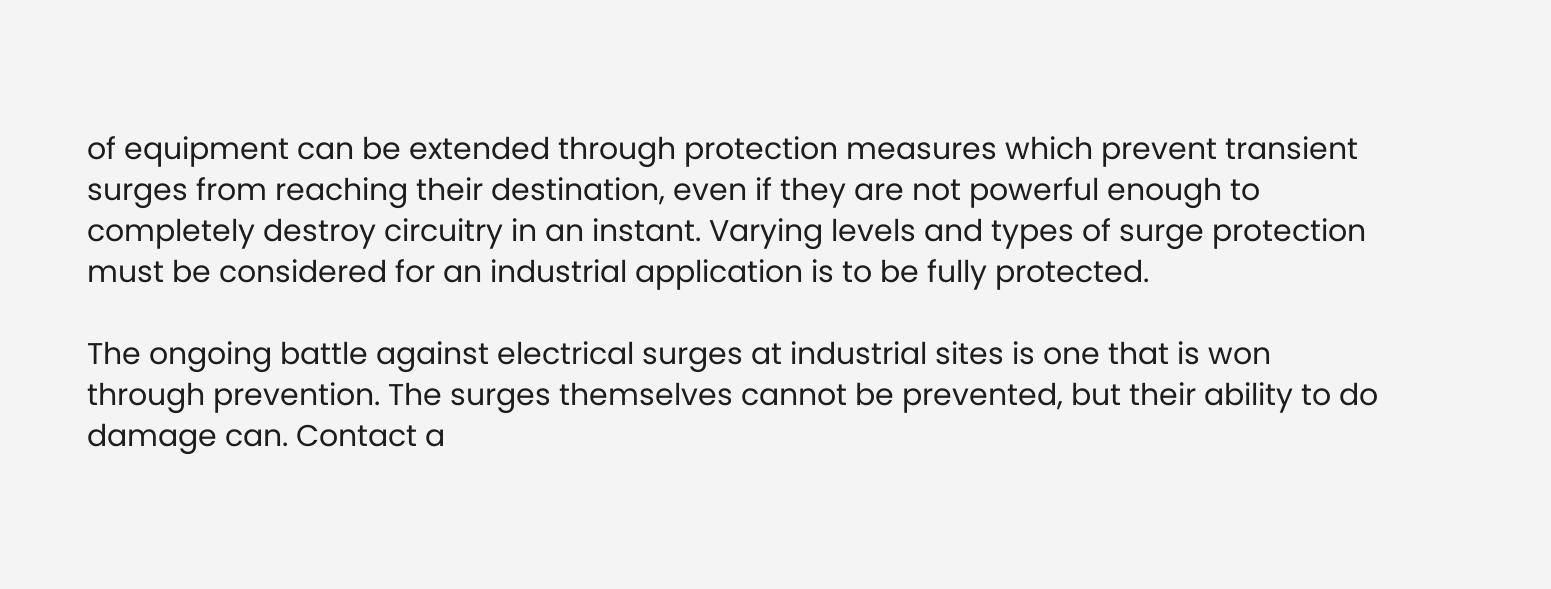of equipment can be extended through protection measures which prevent transient surges from reaching their destination, even if they are not powerful enough to completely destroy circuitry in an instant. Varying levels and types of surge protection must be considered for an industrial application is to be fully protected.

The ongoing battle against electrical surges at industrial sites is one that is won through prevention. The surges themselves cannot be prevented, but their ability to do damage can. Contact a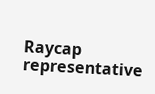Raycap representative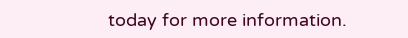today for more information.